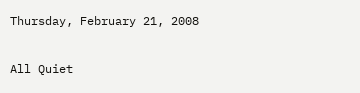Thursday, February 21, 2008

All Quiet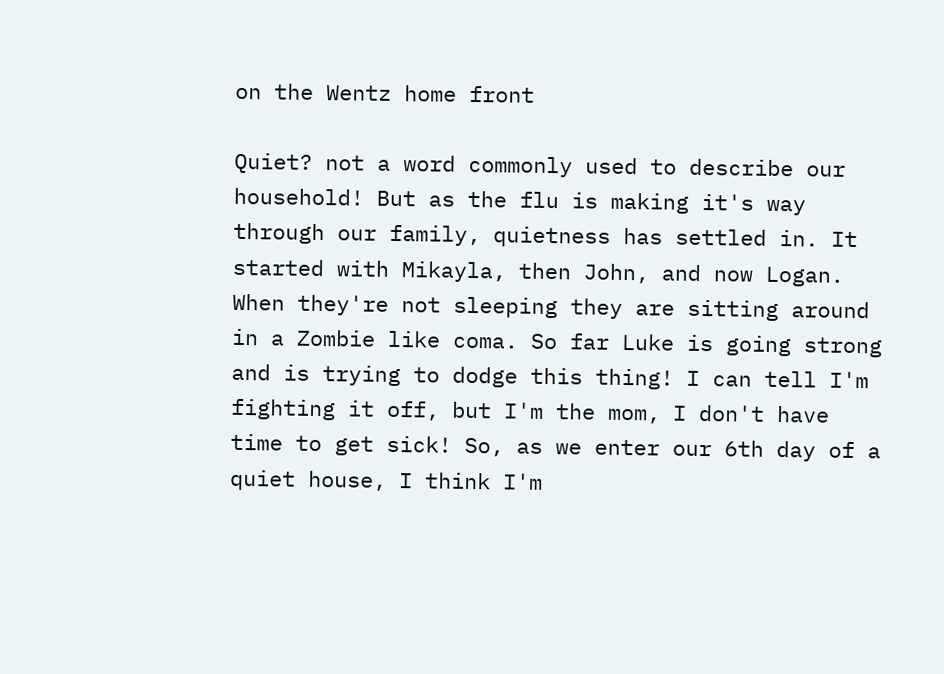on the Wentz home front

Quiet? not a word commonly used to describe our household! But as the flu is making it's way through our family, quietness has settled in. It started with Mikayla, then John, and now Logan. When they're not sleeping they are sitting around in a Zombie like coma. So far Luke is going strong and is trying to dodge this thing! I can tell I'm fighting it off, but I'm the mom, I don't have time to get sick! So, as we enter our 6th day of a quiet house, I think I'm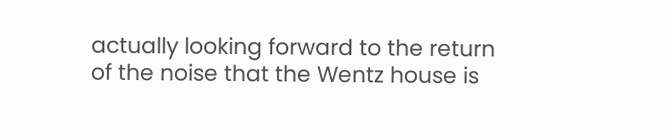actually looking forward to the return of the noise that the Wentz house is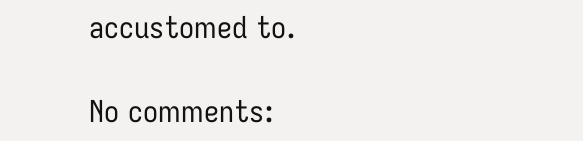accustomed to.

No comments: